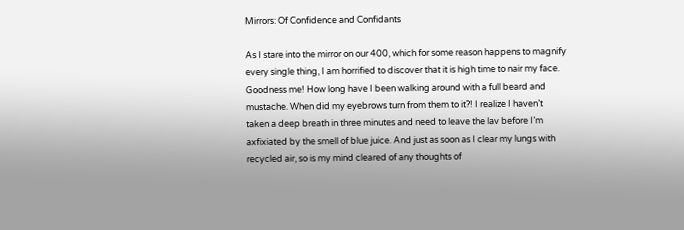Mirrors: Of Confidence and Confidants

As I stare into the mirror on our 400, which for some reason happens to magnify every single thing, I am horrified to discover that it is high time to nair my face. Goodness me! How long have I been walking around with a full beard and mustache. When did my eyebrows turn from them to it?! I realize I haven’t taken a deep breath in three minutes and need to leave the lav before I’m axfixiated by the smell of blue juice. And just as soon as I clear my lungs with recycled air, so is my mind cleared of any thoughts of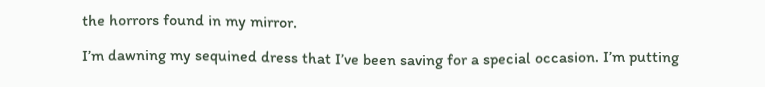the horrors found in my mirror.

I’m dawning my sequined dress that I’ve been saving for a special occasion. I’m putting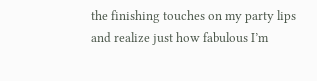the finishing touches on my party lips and realize just how fabulous I’m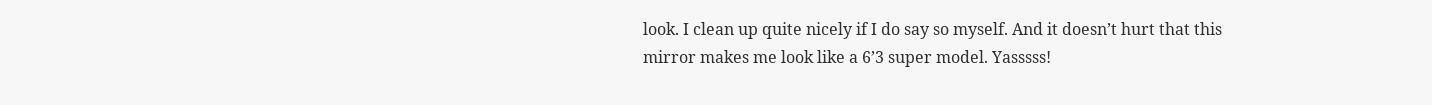look. I clean up quite nicely if I do say so myself. And it doesn’t hurt that this mirror makes me look like a 6’3 super model. Yasssss!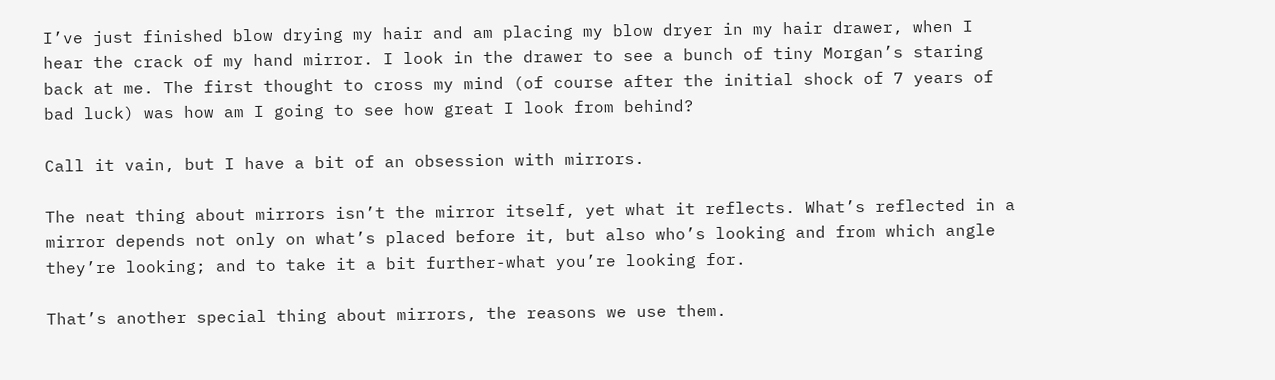I’ve just finished blow drying my hair and am placing my blow dryer in my hair drawer, when I hear the crack of my hand mirror. I look in the drawer to see a bunch of tiny Morgan’s staring back at me. The first thought to cross my mind (of course after the initial shock of 7 years of bad luck) was how am I going to see how great I look from behind?

Call it vain, but I have a bit of an obsession with mirrors.

The neat thing about mirrors isn’t the mirror itself, yet what it reflects. What’s reflected in a mirror depends not only on what’s placed before it, but also who’s looking and from which angle they’re looking; and to take it a bit further-what you’re looking for.

That’s another special thing about mirrors, the reasons we use them.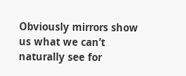Obviously mirrors show us what we can’t naturally see for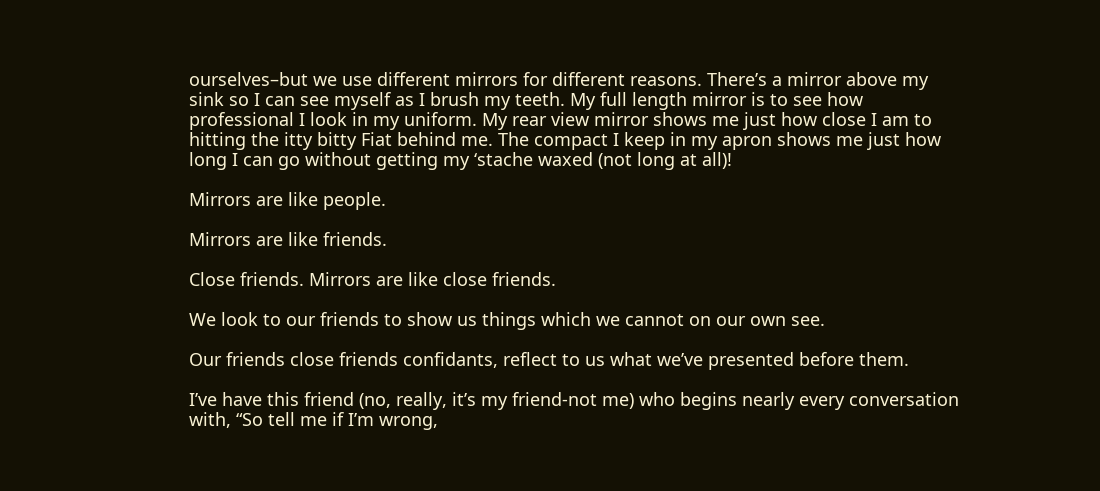ourselves–but we use different mirrors for different reasons. There’s a mirror above my sink so I can see myself as I brush my teeth. My full length mirror is to see how professional I look in my uniform. My rear view mirror shows me just how close I am to hitting the itty bitty Fiat behind me. The compact I keep in my apron shows me just how long I can go without getting my ‘stache waxed (not long at all)!

Mirrors are like people.

Mirrors are like friends.

Close friends. Mirrors are like close friends.

We look to our friends to show us things which we cannot on our own see.

Our friends close friends confidants, reflect to us what we’ve presented before them.

I’ve have this friend (no, really, it’s my friend-not me) who begins nearly every conversation with, “So tell me if I’m wrong,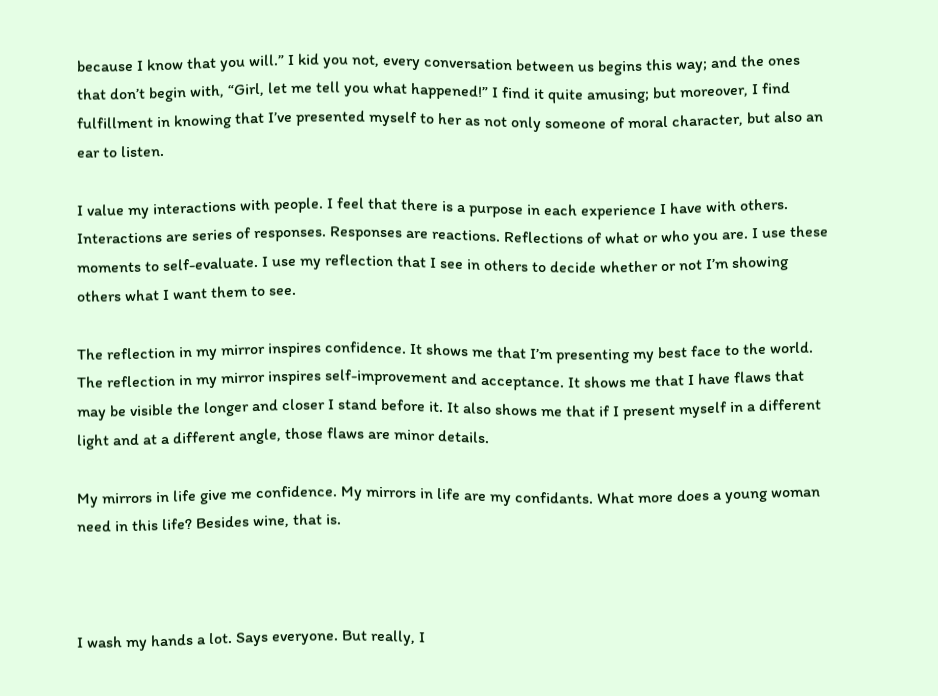because I know that you will.” I kid you not, every conversation between us begins this way; and the ones that don’t begin with, “Girl, let me tell you what happened!” I find it quite amusing; but moreover, I find fulfillment in knowing that I’ve presented myself to her as not only someone of moral character, but also an ear to listen.

I value my interactions with people. I feel that there is a purpose in each experience I have with others. Interactions are series of responses. Responses are reactions. Reflections of what or who you are. I use these moments to self-evaluate. I use my reflection that I see in others to decide whether or not I’m showing others what I want them to see.

The reflection in my mirror inspires confidence. It shows me that I’m presenting my best face to the world. The reflection in my mirror inspires self-improvement and acceptance. It shows me that I have flaws that may be visible the longer and closer I stand before it. It also shows me that if I present myself in a different light and at a different angle, those flaws are minor details.

My mirrors in life give me confidence. My mirrors in life are my confidants. What more does a young woman need in this life? Besides wine, that is.



I wash my hands a lot. Says everyone. But really, I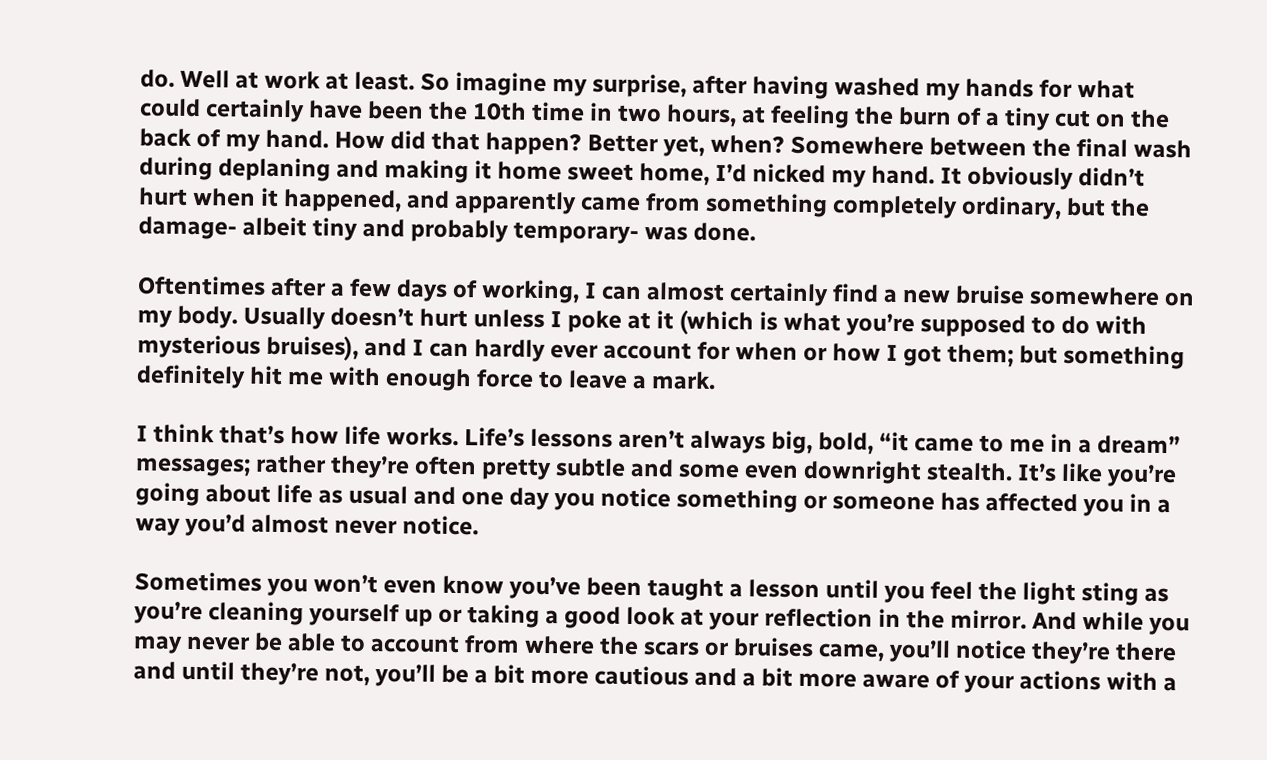do. Well at work at least. So imagine my surprise, after having washed my hands for what could certainly have been the 10th time in two hours, at feeling the burn of a tiny cut on the back of my hand. How did that happen? Better yet, when? Somewhere between the final wash during deplaning and making it home sweet home, I’d nicked my hand. It obviously didn’t hurt when it happened, and apparently came from something completely ordinary, but the damage- albeit tiny and probably temporary- was done.

Oftentimes after a few days of working, I can almost certainly find a new bruise somewhere on my body. Usually doesn’t hurt unless I poke at it (which is what you’re supposed to do with mysterious bruises), and I can hardly ever account for when or how I got them; but something definitely hit me with enough force to leave a mark.

I think that’s how life works. Life’s lessons aren’t always big, bold, “it came to me in a dream” messages; rather they’re often pretty subtle and some even downright stealth. It’s like you’re going about life as usual and one day you notice something or someone has affected you in a way you’d almost never notice.

Sometimes you won’t even know you’ve been taught a lesson until you feel the light sting as you’re cleaning yourself up or taking a good look at your reflection in the mirror. And while you may never be able to account from where the scars or bruises came, you’ll notice they’re there and until they’re not, you’ll be a bit more cautious and a bit more aware of your actions with a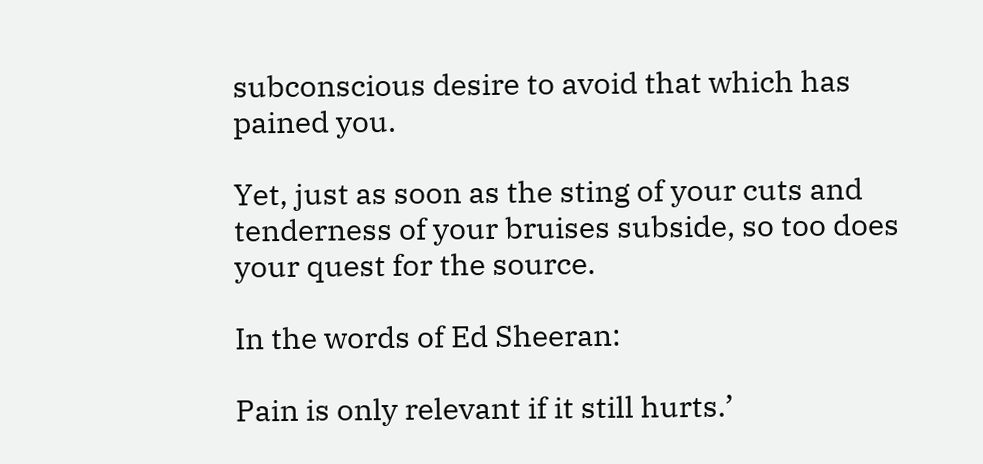subconscious desire to avoid that which has pained you.

Yet, just as soon as the sting of your cuts and tenderness of your bruises subside, so too does your quest for the source.

In the words of Ed Sheeran:

Pain is only relevant if it still hurts.’